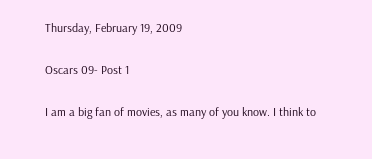Thursday, February 19, 2009

Oscars 09- Post 1

I am a big fan of movies, as many of you know. I think to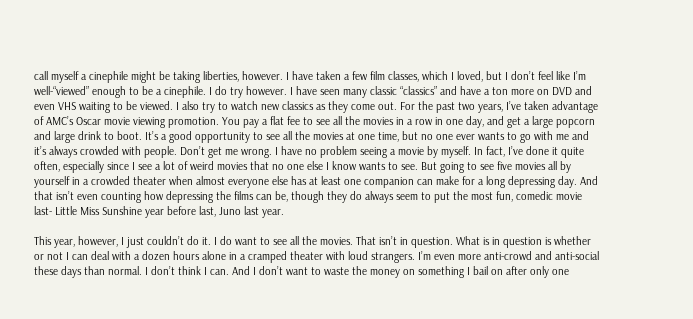call myself a cinephile might be taking liberties, however. I have taken a few film classes, which I loved, but I don’t feel like I’m well-“viewed” enough to be a cinephile. I do try however. I have seen many classic “classics” and have a ton more on DVD and even VHS waiting to be viewed. I also try to watch new classics as they come out. For the past two years, I’ve taken advantage of AMC’s Oscar movie viewing promotion. You pay a flat fee to see all the movies in a row in one day, and get a large popcorn and large drink to boot. It’s a good opportunity to see all the movies at one time, but no one ever wants to go with me and it’s always crowded with people. Don’t get me wrong. I have no problem seeing a movie by myself. In fact, I’ve done it quite often, especially since I see a lot of weird movies that no one else I know wants to see. But going to see five movies all by yourself in a crowded theater when almost everyone else has at least one companion can make for a long depressing day. And that isn’t even counting how depressing the films can be, though they do always seem to put the most fun, comedic movie last- Little Miss Sunshine year before last, Juno last year.

This year, however, I just couldn’t do it. I do want to see all the movies. That isn’t in question. What is in question is whether or not I can deal with a dozen hours alone in a cramped theater with loud strangers. I’m even more anti-crowd and anti-social these days than normal. I don’t think I can. And I don’t want to waste the money on something I bail on after only one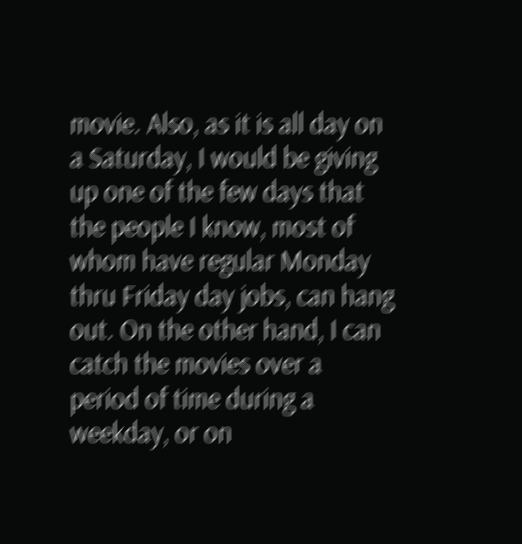movie. Also, as it is all day on a Saturday, I would be giving up one of the few days that the people I know, most of whom have regular Monday thru Friday day jobs, can hang out. On the other hand, I can catch the movies over a period of time during a weekday, or on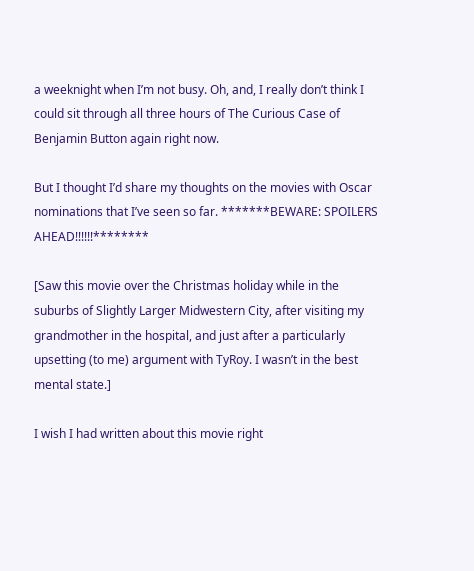a weeknight when I’m not busy. Oh, and, I really don’t think I could sit through all three hours of The Curious Case of Benjamin Button again right now.

But I thought I’d share my thoughts on the movies with Oscar nominations that I’ve seen so far. *******BEWARE: SPOILERS AHEAD!!!!!!********

[Saw this movie over the Christmas holiday while in the suburbs of Slightly Larger Midwestern City, after visiting my grandmother in the hospital, and just after a particularly upsetting (to me) argument with TyRoy. I wasn’t in the best mental state.]

I wish I had written about this movie right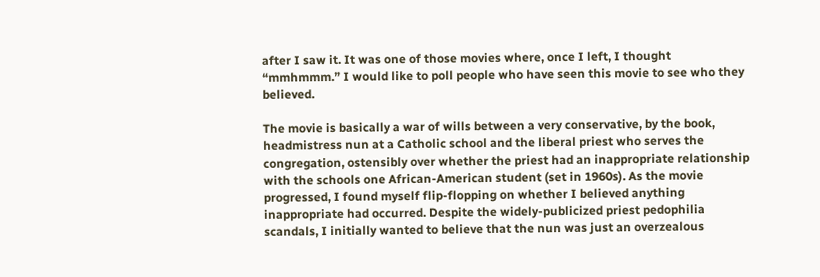after I saw it. It was one of those movies where, once I left, I thought “mmhmmm.” I would like to poll people who have seen this movie to see who they believed.

The movie is basically a war of wills between a very conservative, by the book, headmistress nun at a Catholic school and the liberal priest who serves the congregation, ostensibly over whether the priest had an inappropriate relationship with the schools one African-American student (set in 1960s). As the movie progressed, I found myself flip-flopping on whether I believed anything inappropriate had occurred. Despite the widely-publicized priest pedophilia scandals, I initially wanted to believe that the nun was just an overzealous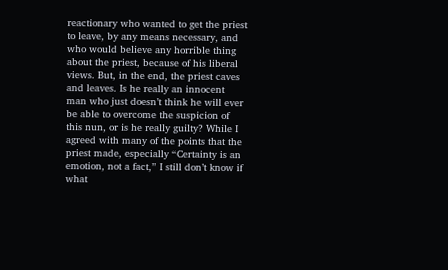reactionary who wanted to get the priest to leave, by any means necessary, and who would believe any horrible thing about the priest, because of his liberal views. But, in the end, the priest caves and leaves. Is he really an innocent man who just doesn’t think he will ever be able to overcome the suspicion of this nun, or is he really guilty? While I agreed with many of the points that the priest made, especially “Certainty is an emotion, not a fact,” I still don’t know if what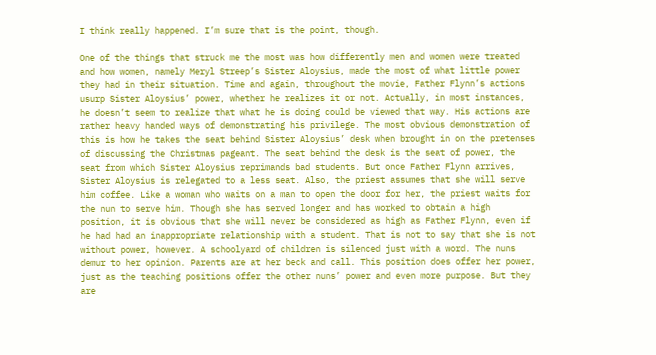I think really happened. I’m sure that is the point, though.

One of the things that struck me the most was how differently men and women were treated and how women, namely Meryl Streep’s Sister Aloysius, made the most of what little power they had in their situation. Time and again, throughout the movie, Father Flynn’s actions usurp Sister Aloysius’ power, whether he realizes it or not. Actually, in most instances, he doesn’t seem to realize that what he is doing could be viewed that way. His actions are rather heavy handed ways of demonstrating his privilege. The most obvious demonstration of this is how he takes the seat behind Sister Aloysius’ desk when brought in on the pretenses of discussing the Christmas pageant. The seat behind the desk is the seat of power, the seat from which Sister Aloysius reprimands bad students. But once Father Flynn arrives, Sister Aloysius is relegated to a less seat. Also, the priest assumes that she will serve him coffee. Like a woman who waits on a man to open the door for her, the priest waits for the nun to serve him. Though she has served longer and has worked to obtain a high position, it is obvious that she will never be considered as high as Father Flynn, even if he had had an inappropriate relationship with a student. That is not to say that she is not without power, however. A schoolyard of children is silenced just with a word. The nuns demur to her opinion. Parents are at her beck and call. This position does offer her power, just as the teaching positions offer the other nuns’ power and even more purpose. But they are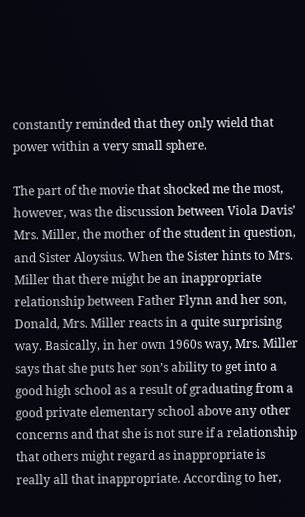constantly reminded that they only wield that power within a very small sphere.

The part of the movie that shocked me the most, however, was the discussion between Viola Davis’ Mrs. Miller, the mother of the student in question, and Sister Aloysius. When the Sister hints to Mrs. Miller that there might be an inappropriate relationship between Father Flynn and her son, Donald, Mrs. Miller reacts in a quite surprising way. Basically, in her own 1960s way, Mrs. Miller says that she puts her son’s ability to get into a good high school as a result of graduating from a good private elementary school above any other concerns and that she is not sure if a relationship that others might regard as inappropriate is really all that inappropriate. According to her,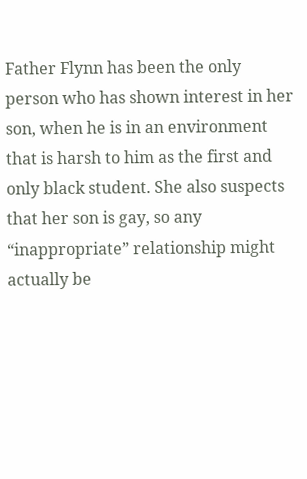Father Flynn has been the only person who has shown interest in her son, when he is in an environment that is harsh to him as the first and only black student. She also suspects that her son is gay, so any “inappropriate” relationship might actually be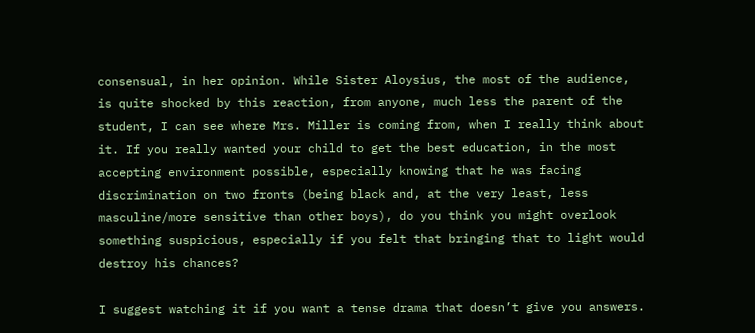consensual, in her opinion. While Sister Aloysius, the most of the audience, is quite shocked by this reaction, from anyone, much less the parent of the student, I can see where Mrs. Miller is coming from, when I really think about it. If you really wanted your child to get the best education, in the most accepting environment possible, especially knowing that he was facing discrimination on two fronts (being black and, at the very least, less masculine/more sensitive than other boys), do you think you might overlook something suspicious, especially if you felt that bringing that to light would destroy his chances?

I suggest watching it if you want a tense drama that doesn’t give you answers.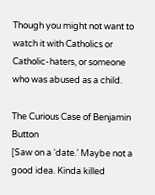Though you might not want to watch it with Catholics or Catholic-haters, or someone who was abused as a child.

The Curious Case of Benjamin Button
[Saw on a ‘date.’ Maybe not a good idea. Kinda killed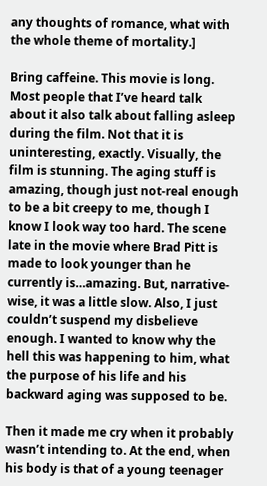any thoughts of romance, what with the whole theme of mortality.]

Bring caffeine. This movie is long. Most people that I’ve heard talk about it also talk about falling asleep during the film. Not that it is uninteresting, exactly. Visually, the film is stunning. The aging stuff is amazing, though just not-real enough to be a bit creepy to me, though I know I look way too hard. The scene late in the movie where Brad Pitt is made to look younger than he currently is…amazing. But, narrative-wise, it was a little slow. Also, I just couldn’t suspend my disbelieve enough. I wanted to know why the hell this was happening to him, what the purpose of his life and his backward aging was supposed to be.

Then it made me cry when it probably wasn’t intending to. At the end, when his body is that of a young teenager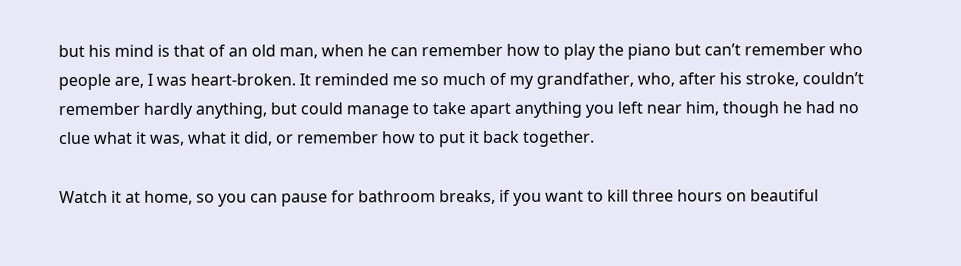but his mind is that of an old man, when he can remember how to play the piano but can’t remember who people are, I was heart-broken. It reminded me so much of my grandfather, who, after his stroke, couldn’t remember hardly anything, but could manage to take apart anything you left near him, though he had no clue what it was, what it did, or remember how to put it back together.

Watch it at home, so you can pause for bathroom breaks, if you want to kill three hours on beautiful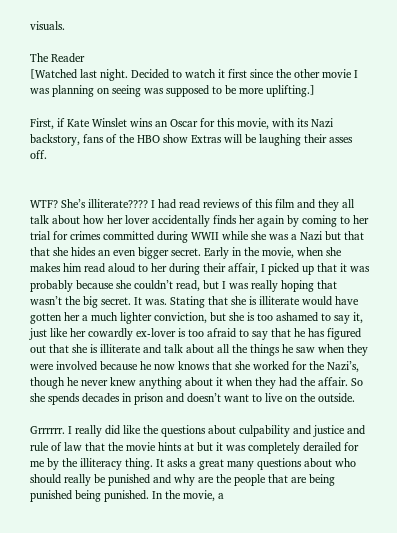visuals.

The Reader
[Watched last night. Decided to watch it first since the other movie I was planning on seeing was supposed to be more uplifting.]

First, if Kate Winslet wins an Oscar for this movie, with its Nazi backstory, fans of the HBO show Extras will be laughing their asses off.


WTF? She’s illiterate???? I had read reviews of this film and they all talk about how her lover accidentally finds her again by coming to her trial for crimes committed during WWII while she was a Nazi but that that she hides an even bigger secret. Early in the movie, when she makes him read aloud to her during their affair, I picked up that it was probably because she couldn’t read, but I was really hoping that wasn’t the big secret. It was. Stating that she is illiterate would have gotten her a much lighter conviction, but she is too ashamed to say it, just like her cowardly ex-lover is too afraid to say that he has figured out that she is illiterate and talk about all the things he saw when they were involved because he now knows that she worked for the Nazi’s, though he never knew anything about it when they had the affair. So she spends decades in prison and doesn’t want to live on the outside.

Grrrrrr. I really did like the questions about culpability and justice and rule of law that the movie hints at but it was completely derailed for me by the illiteracy thing. It asks a great many questions about who should really be punished and why are the people that are being punished being punished. In the movie, a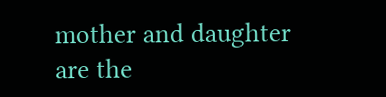mother and daughter are the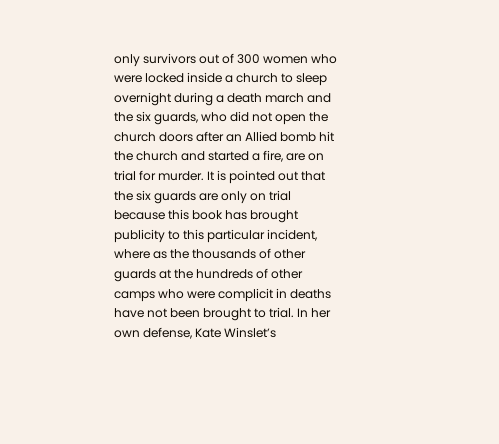only survivors out of 300 women who were locked inside a church to sleep overnight during a death march and the six guards, who did not open the church doors after an Allied bomb hit the church and started a fire, are on trial for murder. It is pointed out that the six guards are only on trial because this book has brought publicity to this particular incident, where as the thousands of other guards at the hundreds of other camps who were complicit in deaths have not been brought to trial. In her own defense, Kate Winslet’s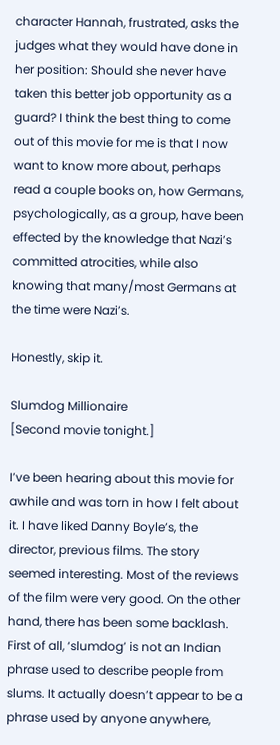character Hannah, frustrated, asks the judges what they would have done in her position: Should she never have taken this better job opportunity as a guard? I think the best thing to come out of this movie for me is that I now want to know more about, perhaps read a couple books on, how Germans, psychologically, as a group, have been effected by the knowledge that Nazi’s committed atrocities, while also knowing that many/most Germans at the time were Nazi’s.

Honestly, skip it.

Slumdog Millionaire
[Second movie tonight.]

I’ve been hearing about this movie for awhile and was torn in how I felt about it. I have liked Danny Boyle’s, the director, previous films. The story seemed interesting. Most of the reviews of the film were very good. On the other hand, there has been some backlash. First of all, ‘slumdog’ is not an Indian phrase used to describe people from slums. It actually doesn’t appear to be a phrase used by anyone anywhere,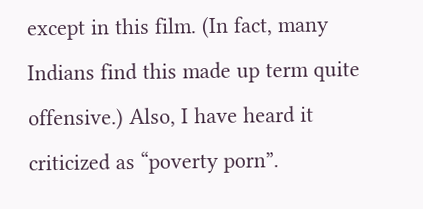except in this film. (In fact, many Indians find this made up term quite offensive.) Also, I have heard it criticized as “poverty porn”.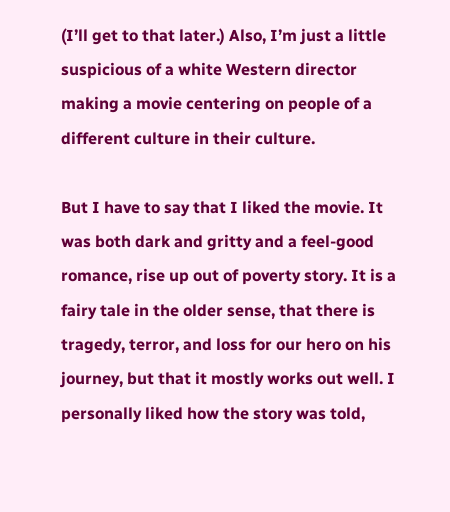(I’ll get to that later.) Also, I’m just a little suspicious of a white Western director making a movie centering on people of a different culture in their culture.

But I have to say that I liked the movie. It was both dark and gritty and a feel-good romance, rise up out of poverty story. It is a fairy tale in the older sense, that there is tragedy, terror, and loss for our hero on his journey, but that it mostly works out well. I personally liked how the story was told,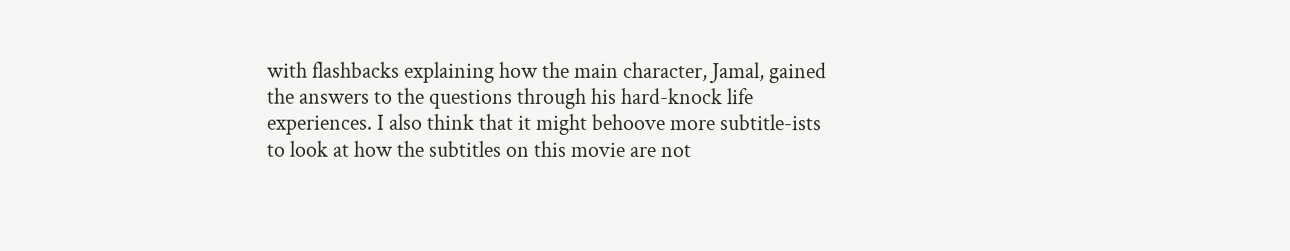with flashbacks explaining how the main character, Jamal, gained the answers to the questions through his hard-knock life experiences. I also think that it might behoove more subtitle-ists to look at how the subtitles on this movie are not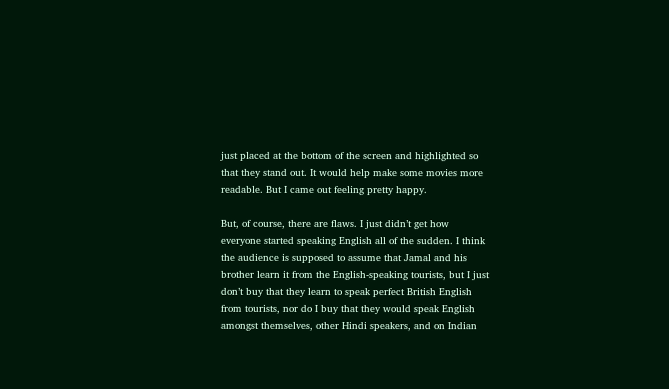just placed at the bottom of the screen and highlighted so that they stand out. It would help make some movies more readable. But I came out feeling pretty happy.

But, of course, there are flaws. I just didn’t get how everyone started speaking English all of the sudden. I think the audience is supposed to assume that Jamal and his brother learn it from the English-speaking tourists, but I just don’t buy that they learn to speak perfect British English from tourists, nor do I buy that they would speak English amongst themselves, other Hindi speakers, and on Indian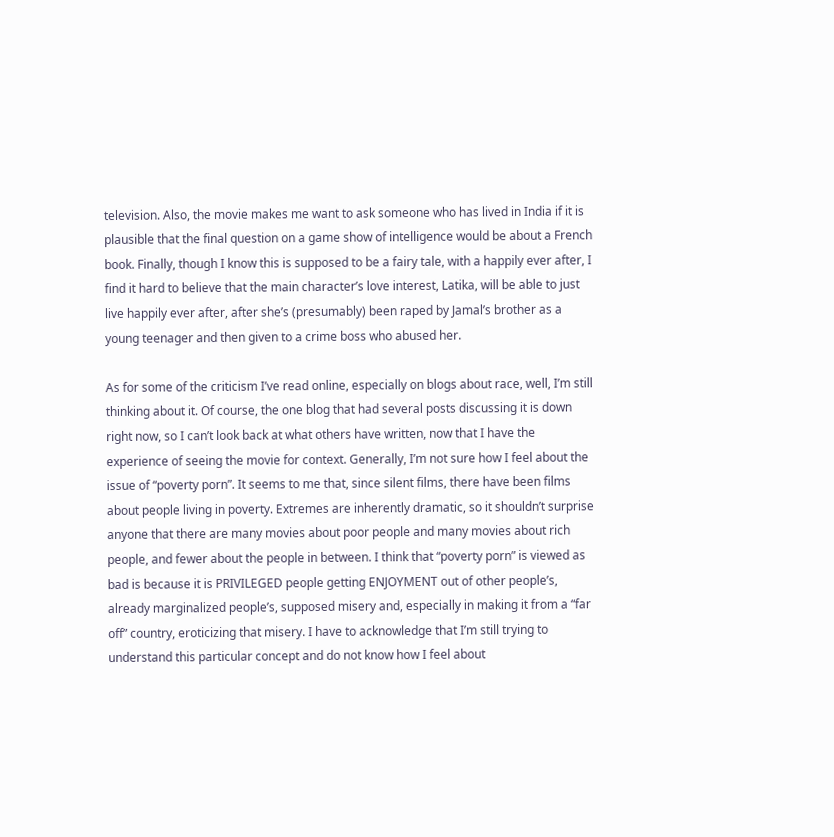television. Also, the movie makes me want to ask someone who has lived in India if it is plausible that the final question on a game show of intelligence would be about a French book. Finally, though I know this is supposed to be a fairy tale, with a happily ever after, I find it hard to believe that the main character’s love interest, Latika, will be able to just live happily ever after, after she’s (presumably) been raped by Jamal’s brother as a young teenager and then given to a crime boss who abused her.

As for some of the criticism I’ve read online, especially on blogs about race, well, I’m still thinking about it. Of course, the one blog that had several posts discussing it is down right now, so I can’t look back at what others have written, now that I have the experience of seeing the movie for context. Generally, I’m not sure how I feel about the issue of “poverty porn”. It seems to me that, since silent films, there have been films about people living in poverty. Extremes are inherently dramatic, so it shouldn’t surprise anyone that there are many movies about poor people and many movies about rich people, and fewer about the people in between. I think that “poverty porn” is viewed as bad is because it is PRIVILEGED people getting ENJOYMENT out of other people’s, already marginalized people’s, supposed misery and, especially in making it from a “far off” country, eroticizing that misery. I have to acknowledge that I’m still trying to understand this particular concept and do not know how I feel about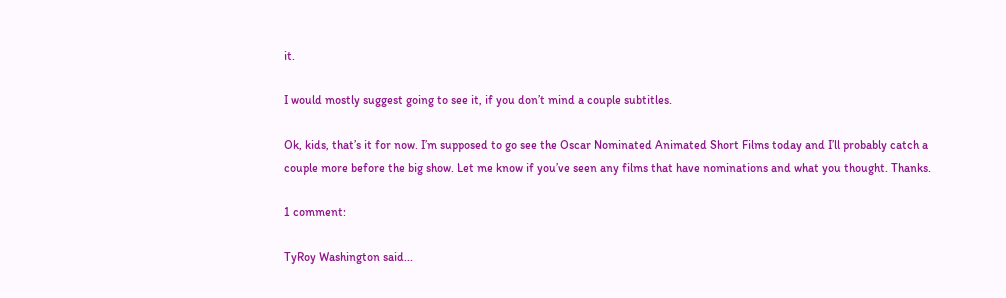it.

I would mostly suggest going to see it, if you don’t mind a couple subtitles.

Ok, kids, that’s it for now. I’m supposed to go see the Oscar Nominated Animated Short Films today and I’ll probably catch a couple more before the big show. Let me know if you’ve seen any films that have nominations and what you thought. Thanks.

1 comment:

TyRoy Washington said...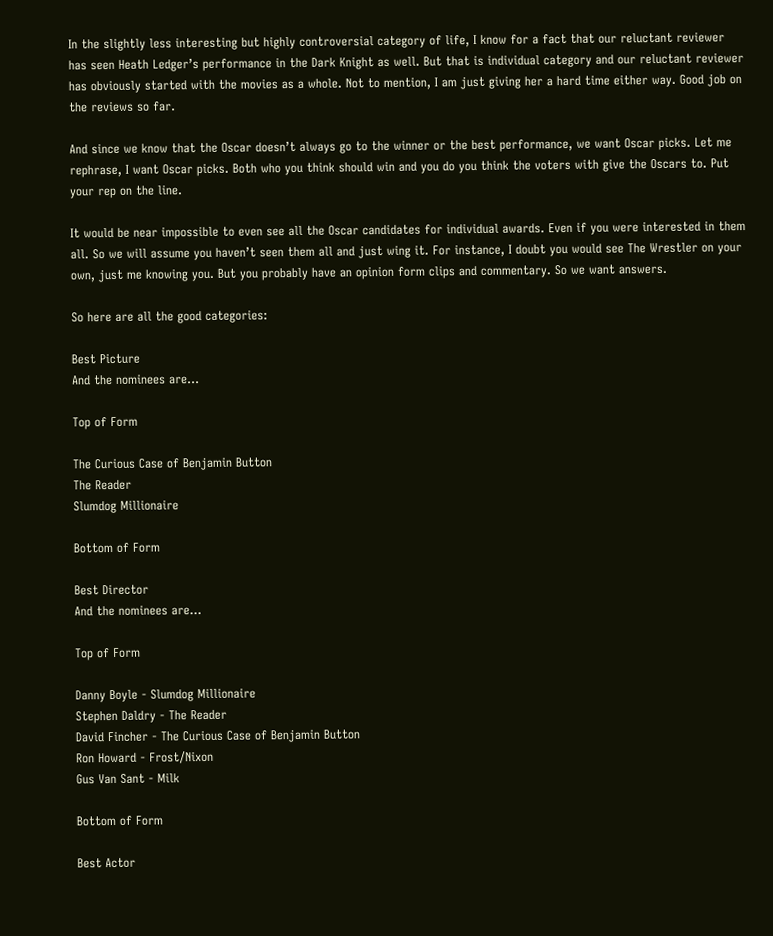In the slightly less interesting but highly controversial category of life, I know for a fact that our reluctant reviewer has seen Heath Ledger’s performance in the Dark Knight as well. But that is individual category and our reluctant reviewer has obviously started with the movies as a whole. Not to mention, I am just giving her a hard time either way. Good job on the reviews so far.

And since we know that the Oscar doesn’t always go to the winner or the best performance, we want Oscar picks. Let me rephrase, I want Oscar picks. Both who you think should win and you do you think the voters with give the Oscars to. Put your rep on the line.

It would be near impossible to even see all the Oscar candidates for individual awards. Even if you were interested in them all. So we will assume you haven’t seen them all and just wing it. For instance, I doubt you would see The Wrestler on your own, just me knowing you. But you probably have an opinion form clips and commentary. So we want answers.

So here are all the good categories:

Best Picture
And the nominees are...

Top of Form

The Curious Case of Benjamin Button
The Reader
Slumdog Millionaire

Bottom of Form

Best Director
And the nominees are...

Top of Form

Danny Boyle - Slumdog Millionaire
Stephen Daldry - The Reader
David Fincher - The Curious Case of Benjamin Button
Ron Howard - Frost/Nixon
Gus Van Sant - Milk

Bottom of Form

Best Actor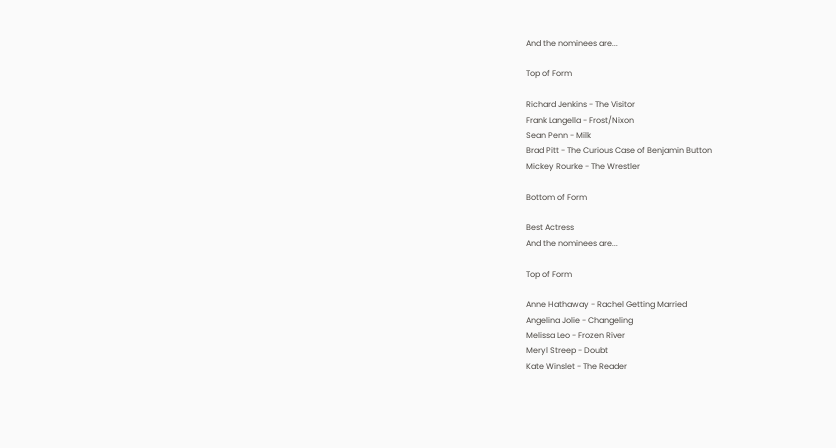And the nominees are...

Top of Form

Richard Jenkins - The Visitor
Frank Langella - Frost/Nixon
Sean Penn - Milk
Brad Pitt - The Curious Case of Benjamin Button
Mickey Rourke - The Wrestler

Bottom of Form

Best Actress
And the nominees are...

Top of Form

Anne Hathaway - Rachel Getting Married
Angelina Jolie - Changeling
Melissa Leo - Frozen River
Meryl Streep - Doubt
Kate Winslet - The Reader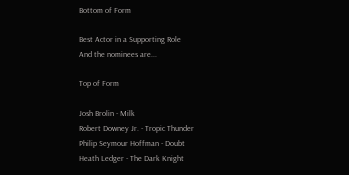Bottom of Form

Best Actor in a Supporting Role
And the nominees are...

Top of Form

Josh Brolin - Milk
Robert Downey Jr. - Tropic Thunder
Philip Seymour Hoffman - Doubt
Heath Ledger - The Dark Knight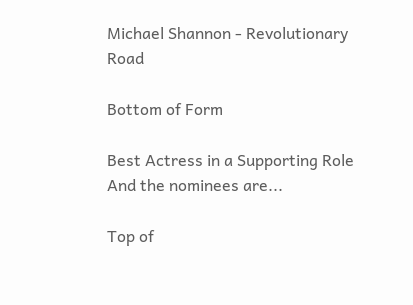Michael Shannon - Revolutionary Road

Bottom of Form

Best Actress in a Supporting Role
And the nominees are...

Top of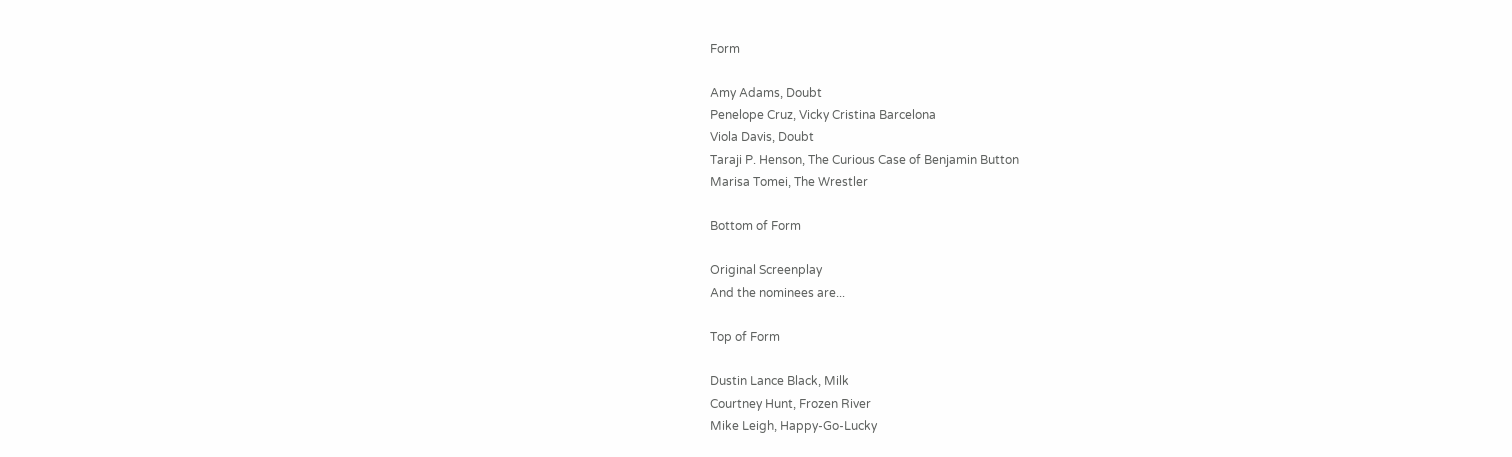Form

Amy Adams, Doubt
Penelope Cruz, Vicky Cristina Barcelona
Viola Davis, Doubt
Taraji P. Henson, The Curious Case of Benjamin Button
Marisa Tomei, The Wrestler

Bottom of Form

Original Screenplay
And the nominees are...

Top of Form

Dustin Lance Black, Milk
Courtney Hunt, Frozen River
Mike Leigh, Happy-Go-Lucky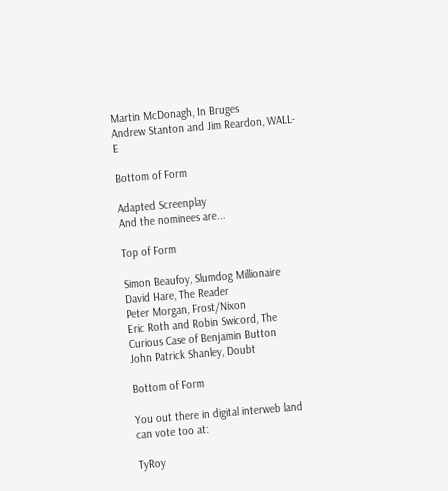Martin McDonagh, In Bruges
Andrew Stanton and Jim Reardon, WALL-E

Bottom of Form

Adapted Screenplay
And the nominees are...

Top of Form

Simon Beaufoy, Slumdog Millionaire
David Hare, The Reader
Peter Morgan, Frost/Nixon
Eric Roth and Robin Swicord, The Curious Case of Benjamin Button
John Patrick Shanley, Doubt

Bottom of Form

You out there in digital interweb land can vote too at:

TyRoy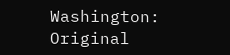Washington: Original